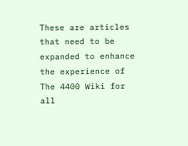These are articles that need to be expanded to enhance the experience of The 4400 Wiki for all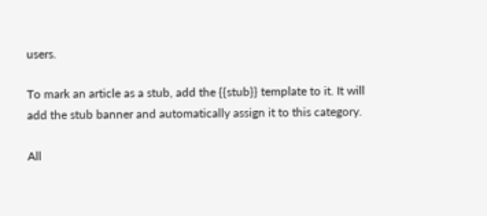users.

To mark an article as a stub, add the {{stub}} template to it. It will add the stub banner and automatically assign it to this category.

All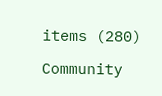items (280)

Community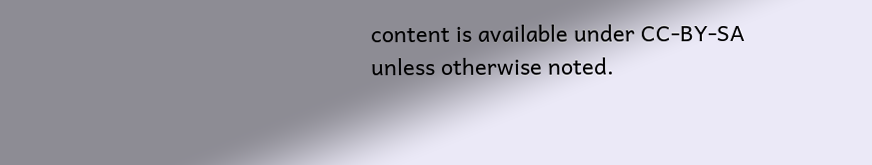content is available under CC-BY-SA unless otherwise noted.